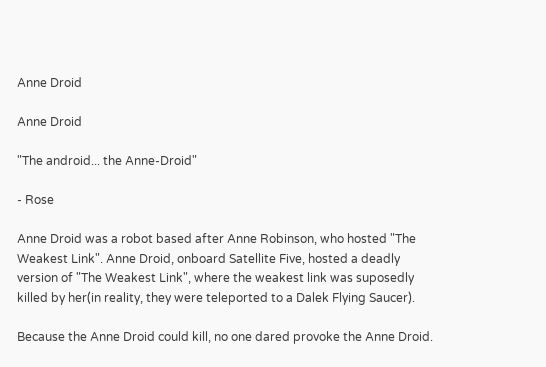Anne Droid

Anne Droid

"The android... the Anne-Droid"

- Rose

Anne Droid was a robot based after Anne Robinson, who hosted "The Weakest Link". Anne Droid, onboard Satellite Five, hosted a deadly version of "The Weakest Link", where the weakest link was suposedly killed by her(in reality, they were teleported to a Dalek Flying Saucer).

Because the Anne Droid could kill, no one dared provoke the Anne Droid.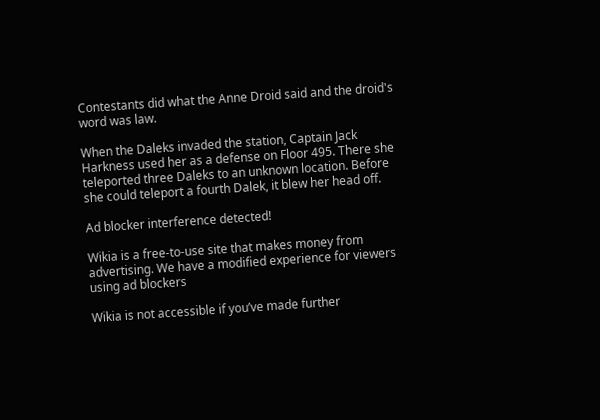Contestants did what the Anne Droid said and the droid's word was law.

When the Daleks invaded the station, Captain Jack Harkness used her as a defense on Floor 495. There she teleported three Daleks to an unknown location. Before she could teleport a fourth Dalek, it blew her head off.

Ad blocker interference detected!

Wikia is a free-to-use site that makes money from advertising. We have a modified experience for viewers using ad blockers

Wikia is not accessible if you’ve made further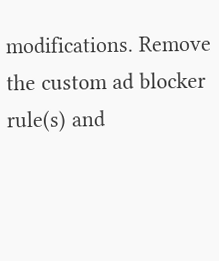modifications. Remove the custom ad blocker rule(s) and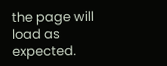the page will load as expected.